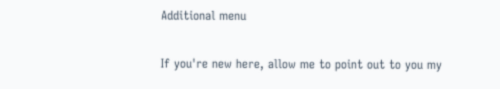Additional menu


If you're new here, allow me to point out to you my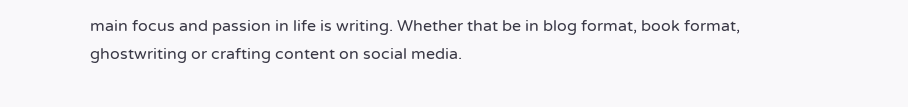main focus and passion in life is writing. Whether that be in blog format, book format, ghostwriting or crafting content on social media.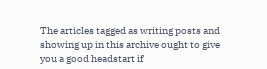The articles tagged as writing posts and showing up in this archive ought to give you a good headstart if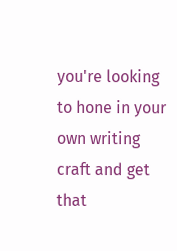you're looking to hone in your own writing craft and get that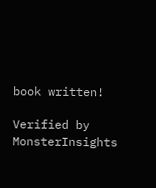book written!

Verified by MonsterInsights